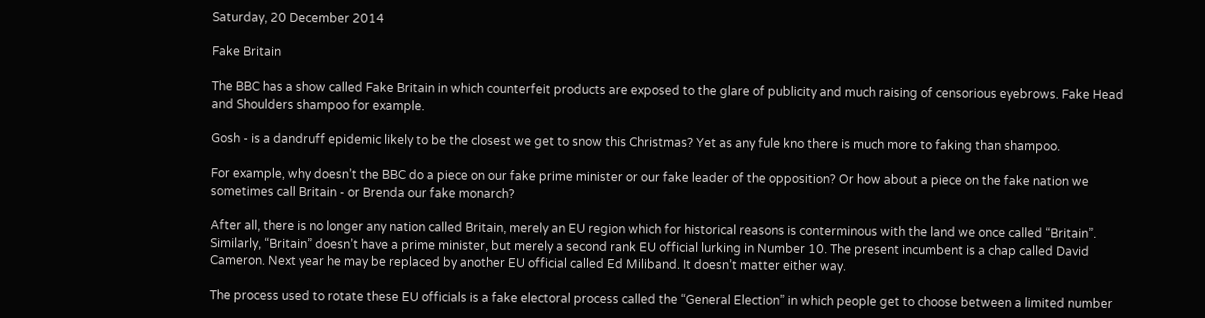Saturday, 20 December 2014

Fake Britain

The BBC has a show called Fake Britain in which counterfeit products are exposed to the glare of publicity and much raising of censorious eyebrows. Fake Head and Shoulders shampoo for example.

Gosh - is a dandruff epidemic likely to be the closest we get to snow this Christmas? Yet as any fule kno there is much more to faking than shampoo.

For example, why doesn’t the BBC do a piece on our fake prime minister or our fake leader of the opposition? Or how about a piece on the fake nation we sometimes call Britain - or Brenda our fake monarch?

After all, there is no longer any nation called Britain, merely an EU region which for historical reasons is conterminous with the land we once called “Britain”. Similarly, “Britain” doesn’t have a prime minister, but merely a second rank EU official lurking in Number 10. The present incumbent is a chap called David Cameron. Next year he may be replaced by another EU official called Ed Miliband. It doesn’t matter either way.

The process used to rotate these EU officials is a fake electoral process called the “General Election” in which people get to choose between a limited number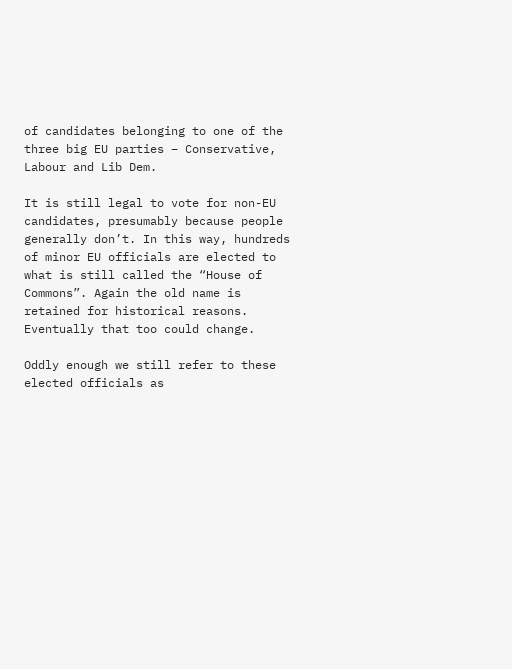of candidates belonging to one of the three big EU parties – Conservative, Labour and Lib Dem.

It is still legal to vote for non-EU candidates, presumably because people generally don’t. In this way, hundreds of minor EU officials are elected to what is still called the “House of Commons”. Again the old name is retained for historical reasons. Eventually that too could change.

Oddly enough we still refer to these elected officials as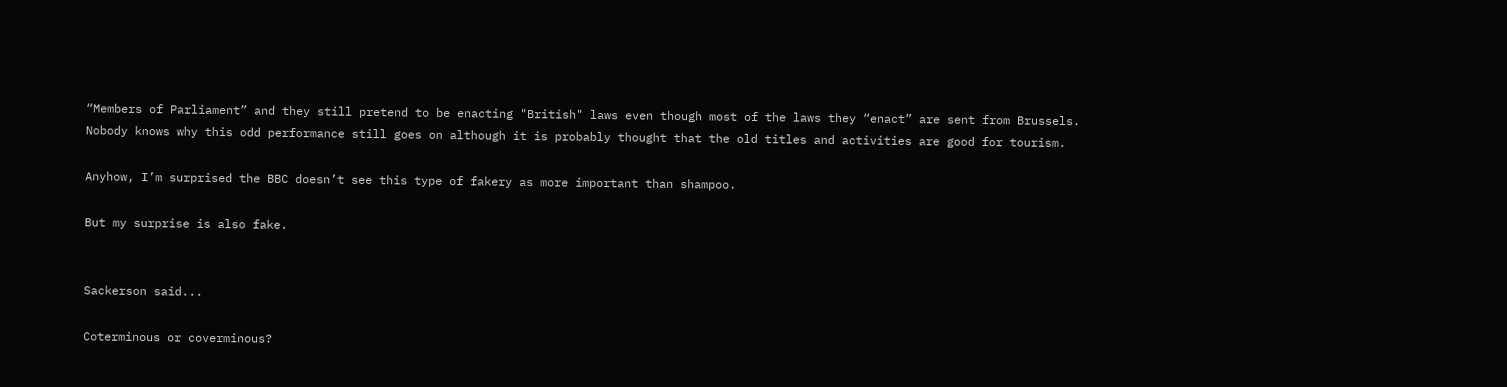“Members of Parliament” and they still pretend to be enacting "British" laws even though most of the laws they “enact” are sent from Brussels. Nobody knows why this odd performance still goes on although it is probably thought that the old titles and activities are good for tourism.

Anyhow, I’m surprised the BBC doesn’t see this type of fakery as more important than shampoo.

But my surprise is also fake.


Sackerson said...

Coterminous or coverminous?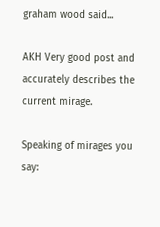graham wood said...

AKH Very good post and accurately describes the current mirage.

Speaking of mirages you say: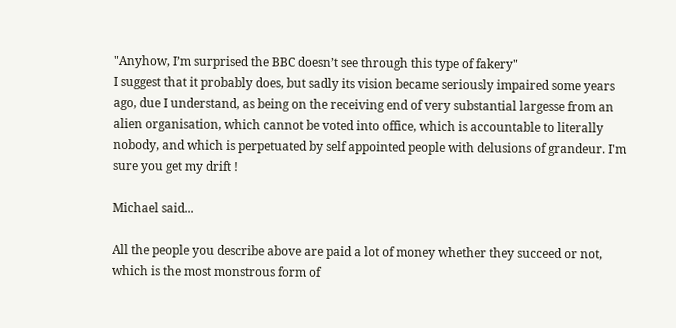"Anyhow, I’m surprised the BBC doesn’t see through this type of fakery"
I suggest that it probably does, but sadly its vision became seriously impaired some years ago, due I understand, as being on the receiving end of very substantial largesse from an alien organisation, which cannot be voted into office, which is accountable to literally nobody, and which is perpetuated by self appointed people with delusions of grandeur. I'm sure you get my drift !

Michael said...

All the people you describe above are paid a lot of money whether they succeed or not, which is the most monstrous form of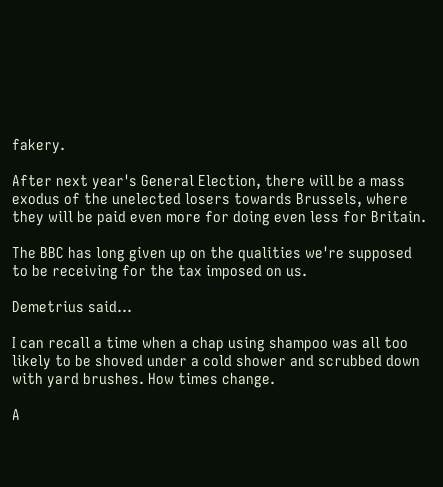fakery.

After next year's General Election, there will be a mass exodus of the unelected losers towards Brussels, where they will be paid even more for doing even less for Britain.

The BBC has long given up on the qualities we're supposed to be receiving for the tax imposed on us.

Demetrius said...

I can recall a time when a chap using shampoo was all too likely to be shoved under a cold shower and scrubbed down with yard brushes. How times change.

A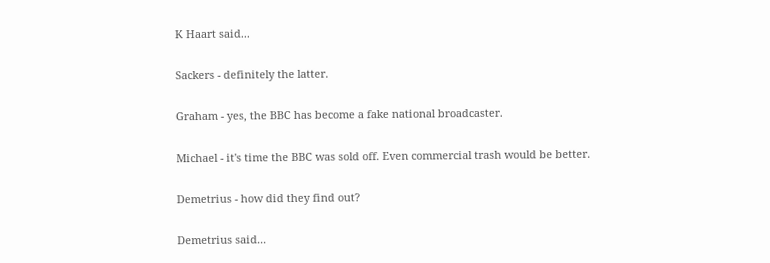K Haart said...

Sackers - definitely the latter.

Graham - yes, the BBC has become a fake national broadcaster.

Michael - it's time the BBC was sold off. Even commercial trash would be better.

Demetrius - how did they find out?

Demetrius said...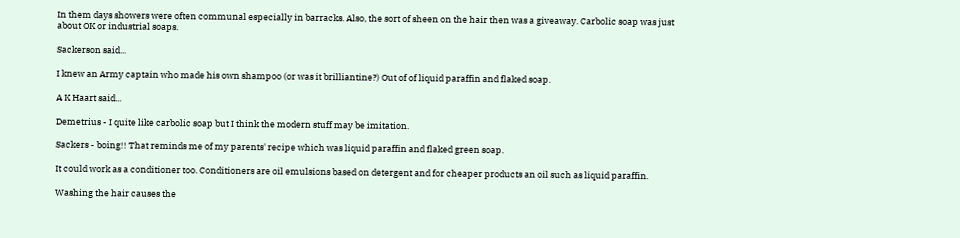In them days showers were often communal especially in barracks. Also, the sort of sheen on the hair then was a giveaway. Carbolic soap was just about OK or industrial soaps.

Sackerson said...

I knew an Army captain who made his own shampoo (or was it brilliantine?) Out of of liquid paraffin and flaked soap.

A K Haart said...

Demetrius - I quite like carbolic soap but I think the modern stuff may be imitation.

Sackers - boing!! That reminds me of my parents' recipe which was liquid paraffin and flaked green soap.

It could work as a conditioner too. Conditioners are oil emulsions based on detergent and for cheaper products an oil such as liquid paraffin.

Washing the hair causes the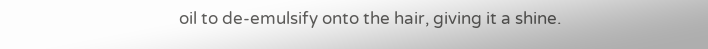oil to de-emulsify onto the hair, giving it a shine.